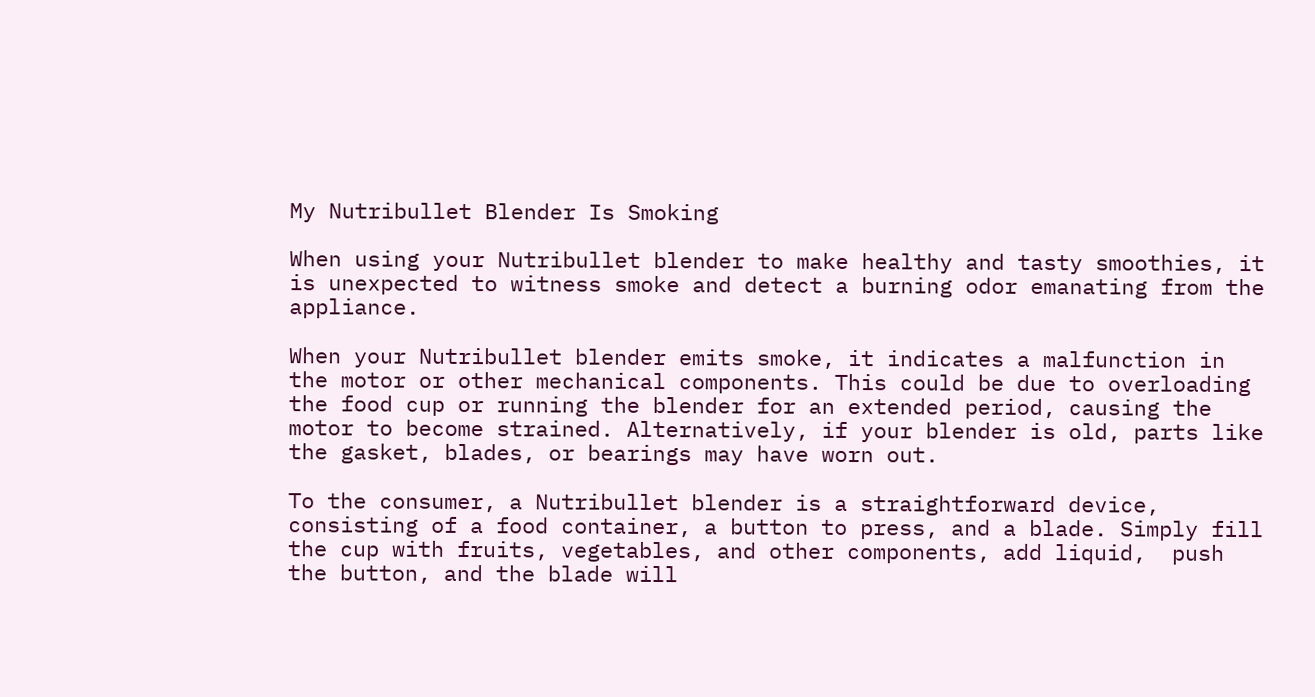My Nutribullet Blender Is Smoking

When using your Nutribullet blender to make healthy and tasty smoothies, it is unexpected to witness smoke and detect a burning odor emanating from the appliance.

When your Nutribullet blender emits smoke, it indicates a malfunction in the motor or other mechanical components. This could be due to overloading the food cup or running the blender for an extended period, causing the motor to become strained. Alternatively, if your blender is old, parts like the gasket, blades, or bearings may have worn out.

To the consumer, a Nutribullet blender is a straightforward device, consisting of a food container, a button to press, and a blade. Simply fill the cup with fruits, vegetables, and other components, add liquid,  push the button, and the blade will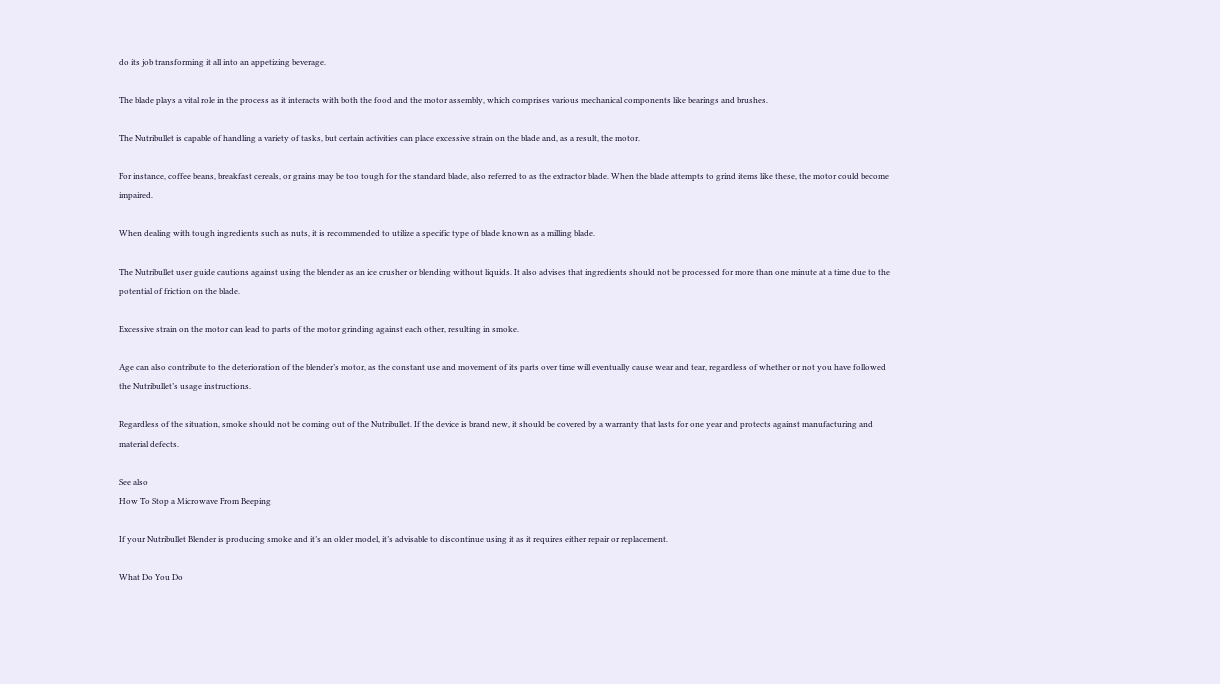do its job transforming it all into an appetizing beverage.

The blade plays a vital role in the process as it interacts with both the food and the motor assembly, which comprises various mechanical components like bearings and brushes.

The Nutribullet is capable of handling a variety of tasks, but certain activities can place excessive strain on the blade and, as a result, the motor.

For instance, coffee beans, breakfast cereals, or grains may be too tough for the standard blade, also referred to as the extractor blade. When the blade attempts to grind items like these, the motor could become impaired.

When dealing with tough ingredients such as nuts, it is recommended to utilize a specific type of blade known as a milling blade.

The Nutribullet user guide cautions against using the blender as an ice crusher or blending without liquids. It also advises that ingredients should not be processed for more than one minute at a time due to the potential of friction on the blade.

Excessive strain on the motor can lead to parts of the motor grinding against each other, resulting in smoke.

Age can also contribute to the deterioration of the blender’s motor, as the constant use and movement of its parts over time will eventually cause wear and tear, regardless of whether or not you have followed the Nutribullet’s usage instructions.

Regardless of the situation, smoke should not be coming out of the Nutribullet. If the device is brand new, it should be covered by a warranty that lasts for one year and protects against manufacturing and material defects.

See also
How To Stop a Microwave From Beeping

If your Nutribullet Blender is producing smoke and it’s an older model, it’s advisable to discontinue using it as it requires either repair or replacement.

What Do You Do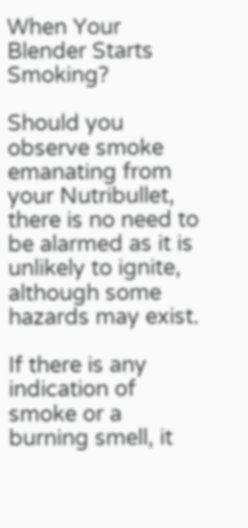When Your Blender Starts Smoking?

Should you observe smoke emanating from your Nutribullet, there is no need to be alarmed as it is unlikely to ignite, although some hazards may exist.

If there is any indication of smoke or a burning smell, it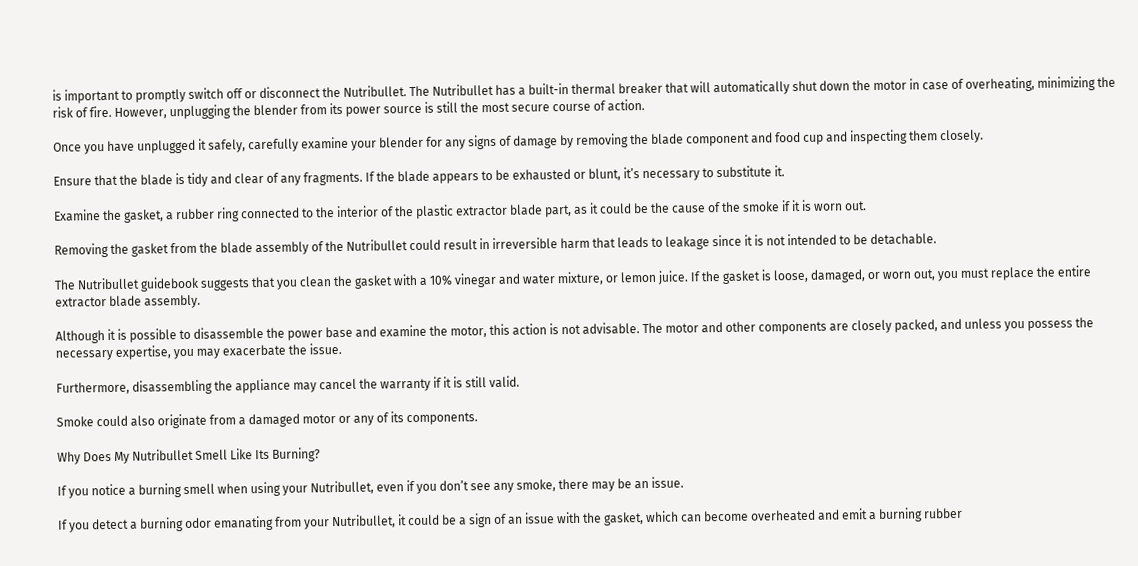is important to promptly switch off or disconnect the Nutribullet. The Nutribullet has a built-in thermal breaker that will automatically shut down the motor in case of overheating, minimizing the risk of fire. However, unplugging the blender from its power source is still the most secure course of action.

Once you have unplugged it safely, carefully examine your blender for any signs of damage by removing the blade component and food cup and inspecting them closely.

Ensure that the blade is tidy and clear of any fragments. If the blade appears to be exhausted or blunt, it’s necessary to substitute it.

Examine the gasket, a rubber ring connected to the interior of the plastic extractor blade part, as it could be the cause of the smoke if it is worn out.

Removing the gasket from the blade assembly of the Nutribullet could result in irreversible harm that leads to leakage since it is not intended to be detachable.

The Nutribullet guidebook suggests that you clean the gasket with a 10% vinegar and water mixture, or lemon juice. If the gasket is loose, damaged, or worn out, you must replace the entire extractor blade assembly.

Although it is possible to disassemble the power base and examine the motor, this action is not advisable. The motor and other components are closely packed, and unless you possess the necessary expertise, you may exacerbate the issue.

Furthermore, disassembling the appliance may cancel the warranty if it is still valid.

Smoke could also originate from a damaged motor or any of its components.

Why Does My Nutribullet Smell Like Its Burning?

If you notice a burning smell when using your Nutribullet, even if you don’t see any smoke, there may be an issue.

If you detect a burning odor emanating from your Nutribullet, it could be a sign of an issue with the gasket, which can become overheated and emit a burning rubber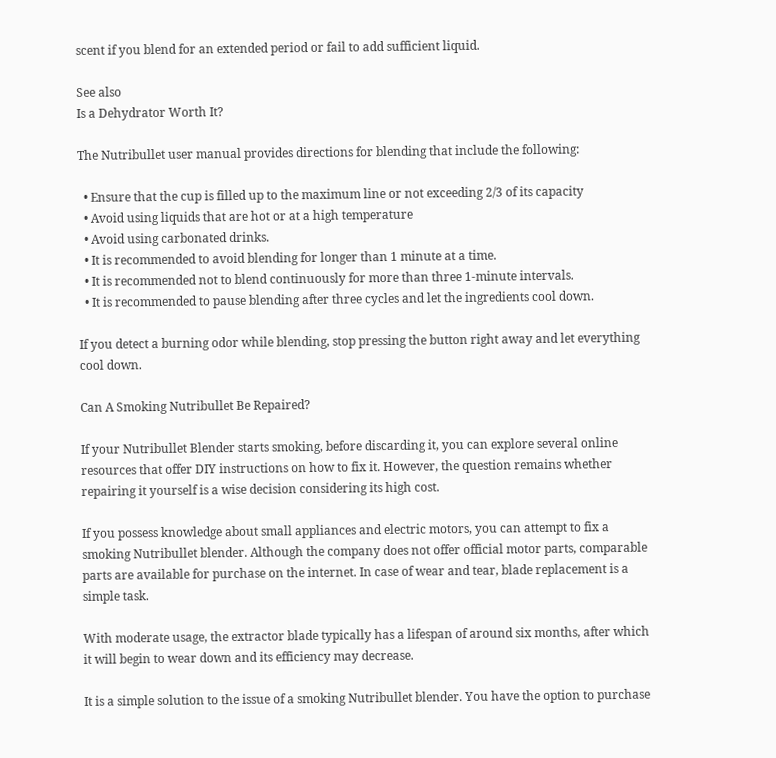scent if you blend for an extended period or fail to add sufficient liquid.

See also
Is a Dehydrator Worth It?

The Nutribullet user manual provides directions for blending that include the following:

  • Ensure that the cup is filled up to the maximum line or not exceeding 2/3 of its capacity
  • Avoid using liquids that are hot or at a high temperature
  • Avoid using carbonated drinks.
  • It is recommended to avoid blending for longer than 1 minute at a time.
  • It is recommended not to blend continuously for more than three 1-minute intervals.
  • It is recommended to pause blending after three cycles and let the ingredients cool down.

If you detect a burning odor while blending, stop pressing the button right away and let everything cool down.

Can A Smoking Nutribullet Be Repaired?

If your Nutribullet Blender starts smoking, before discarding it, you can explore several online resources that offer DIY instructions on how to fix it. However, the question remains whether repairing it yourself is a wise decision considering its high cost.

If you possess knowledge about small appliances and electric motors, you can attempt to fix a smoking Nutribullet blender. Although the company does not offer official motor parts, comparable parts are available for purchase on the internet. In case of wear and tear, blade replacement is a simple task.

With moderate usage, the extractor blade typically has a lifespan of around six months, after which it will begin to wear down and its efficiency may decrease.

It is a simple solution to the issue of a smoking Nutribullet blender. You have the option to purchase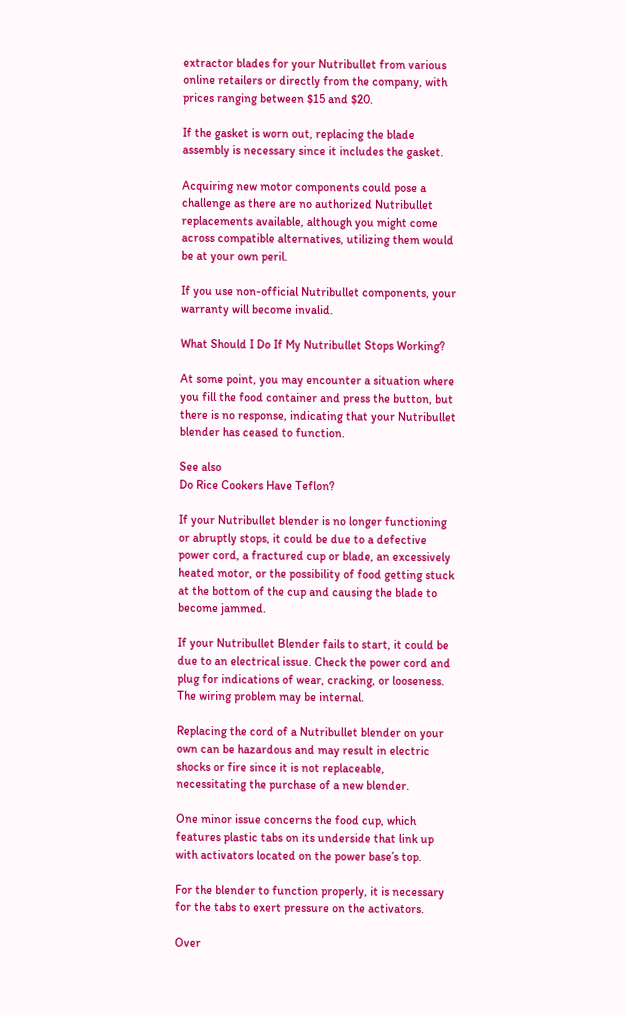extractor blades for your Nutribullet from various online retailers or directly from the company, with prices ranging between $15 and $20.

If the gasket is worn out, replacing the blade assembly is necessary since it includes the gasket.

Acquiring new motor components could pose a challenge as there are no authorized Nutribullet replacements available, although you might come across compatible alternatives, utilizing them would be at your own peril.

If you use non-official Nutribullet components, your warranty will become invalid.

What Should I Do If My Nutribullet Stops Working?

At some point, you may encounter a situation where you fill the food container and press the button, but there is no response, indicating that your Nutribullet blender has ceased to function.

See also
Do Rice Cookers Have Teflon?

If your Nutribullet blender is no longer functioning or abruptly stops, it could be due to a defective power cord, a fractured cup or blade, an excessively heated motor, or the possibility of food getting stuck at the bottom of the cup and causing the blade to become jammed.

If your Nutribullet Blender fails to start, it could be due to an electrical issue. Check the power cord and plug for indications of wear, cracking, or looseness. The wiring problem may be internal.

Replacing the cord of a Nutribullet blender on your own can be hazardous and may result in electric shocks or fire since it is not replaceable, necessitating the purchase of a new blender.

One minor issue concerns the food cup, which features plastic tabs on its underside that link up with activators located on the power base’s top.

For the blender to function properly, it is necessary for the tabs to exert pressure on the activators.

Over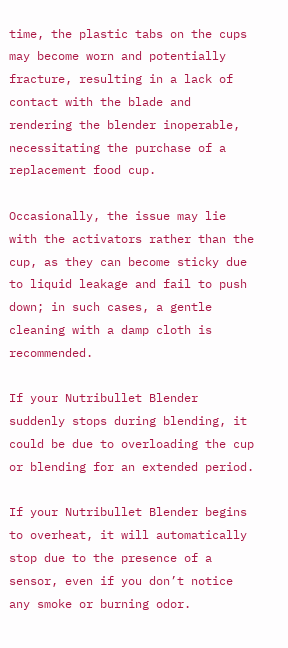time, the plastic tabs on the cups may become worn and potentially fracture, resulting in a lack of contact with the blade and rendering the blender inoperable, necessitating the purchase of a replacement food cup.

Occasionally, the issue may lie with the activators rather than the cup, as they can become sticky due to liquid leakage and fail to push down; in such cases, a gentle cleaning with a damp cloth is recommended.

If your Nutribullet Blender suddenly stops during blending, it could be due to overloading the cup or blending for an extended period.

If your Nutribullet Blender begins to overheat, it will automatically stop due to the presence of a sensor, even if you don’t notice any smoke or burning odor.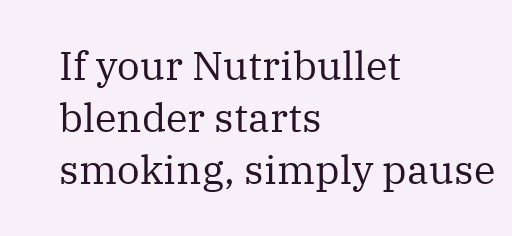If your Nutribullet blender starts smoking, simply pause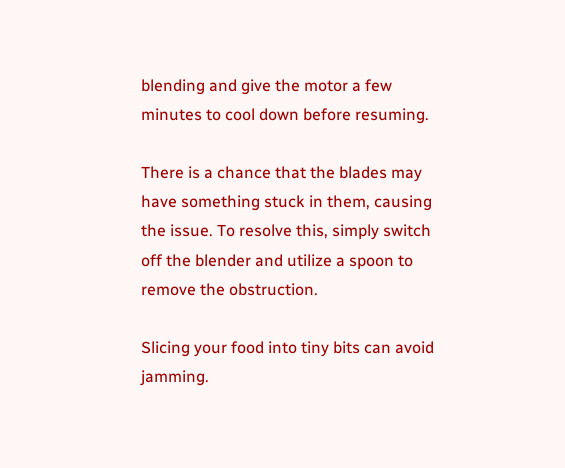blending and give the motor a few minutes to cool down before resuming.

There is a chance that the blades may have something stuck in them, causing the issue. To resolve this, simply switch off the blender and utilize a spoon to remove the obstruction.

Slicing your food into tiny bits can avoid jamming.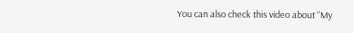You can also check this video about “My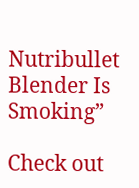Nutribullet Blender Is Smoking”

Check out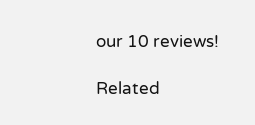our 10 reviews!

Related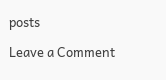posts

Leave a Comment